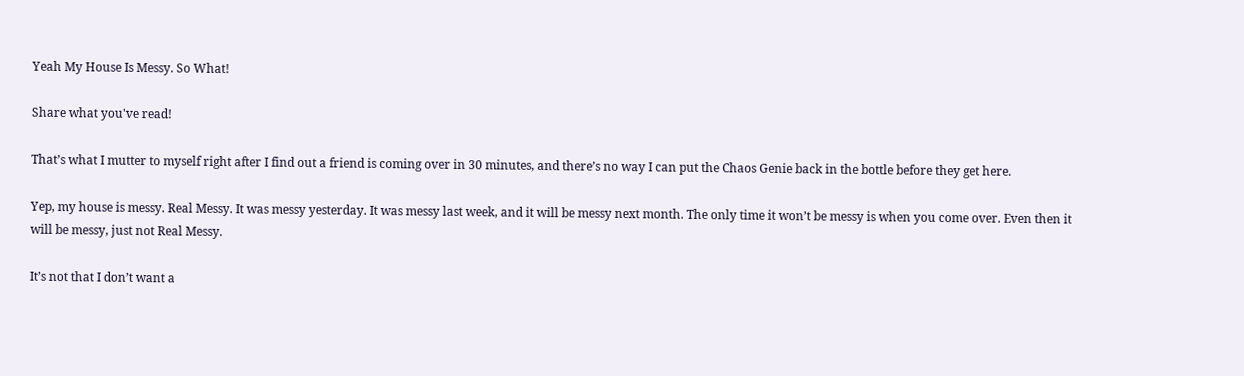Yeah My House Is Messy. So What!

Share what you've read!

That’s what I mutter to myself right after I find out a friend is coming over in 30 minutes, and there’s no way I can put the Chaos Genie back in the bottle before they get here.

Yep, my house is messy. Real Messy. It was messy yesterday. It was messy last week, and it will be messy next month. The only time it won’t be messy is when you come over. Even then it will be messy, just not Real Messy.

It’s not that I don’t want a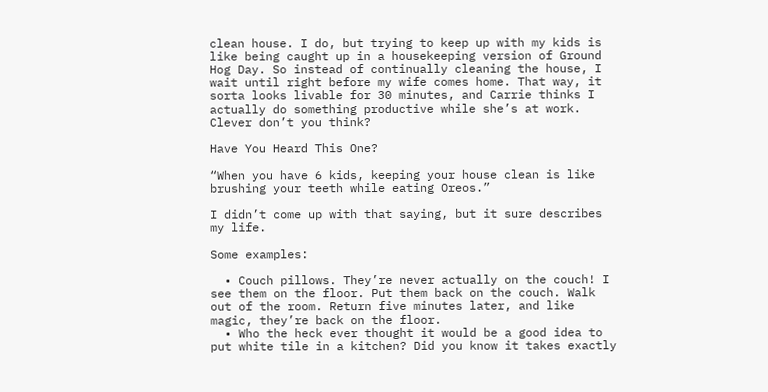clean house. I do, but trying to keep up with my kids is like being caught up in a housekeeping version of Ground Hog Day. So instead of continually cleaning the house, I wait until right before my wife comes home. That way, it sorta looks livable for 30 minutes, and Carrie thinks I actually do something productive while she’s at work. Clever don’t you think?

Have You Heard This One?

“When you have 6 kids, keeping your house clean is like brushing your teeth while eating Oreos.”

I didn’t come up with that saying, but it sure describes my life.

Some examples:

  • Couch pillows. They’re never actually on the couch! I see them on the floor. Put them back on the couch. Walk out of the room. Return five minutes later, and like magic, they’re back on the floor.
  • Who the heck ever thought it would be a good idea to put white tile in a kitchen? Did you know it takes exactly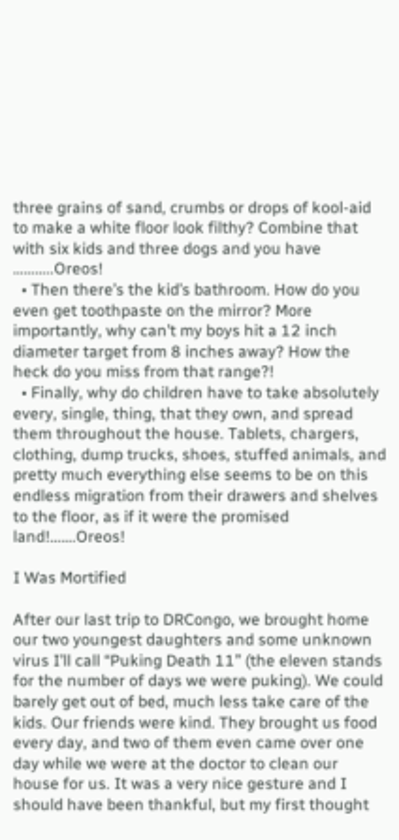three grains of sand, crumbs or drops of kool-aid to make a white floor look filthy? Combine that with six kids and three dogs and you have ………..Oreos!
  • Then there’s the kid’s bathroom. How do you even get toothpaste on the mirror? More importantly, why can’t my boys hit a 12 inch diameter target from 8 inches away? How the heck do you miss from that range?!
  • Finally, why do children have to take absolutely every, single, thing, that they own, and spread them throughout the house. Tablets, chargers, clothing, dump trucks, shoes, stuffed animals, and pretty much everything else seems to be on this endless migration from their drawers and shelves to the floor, as if it were the promised land!…….Oreos!

I Was Mortified

After our last trip to DRCongo, we brought home our two youngest daughters and some unknown virus I’ll call “Puking Death 11” (the eleven stands for the number of days we were puking). We could barely get out of bed, much less take care of the kids. Our friends were kind. They brought us food every day, and two of them even came over one day while we were at the doctor to clean our house for us. It was a very nice gesture and I should have been thankful, but my first thought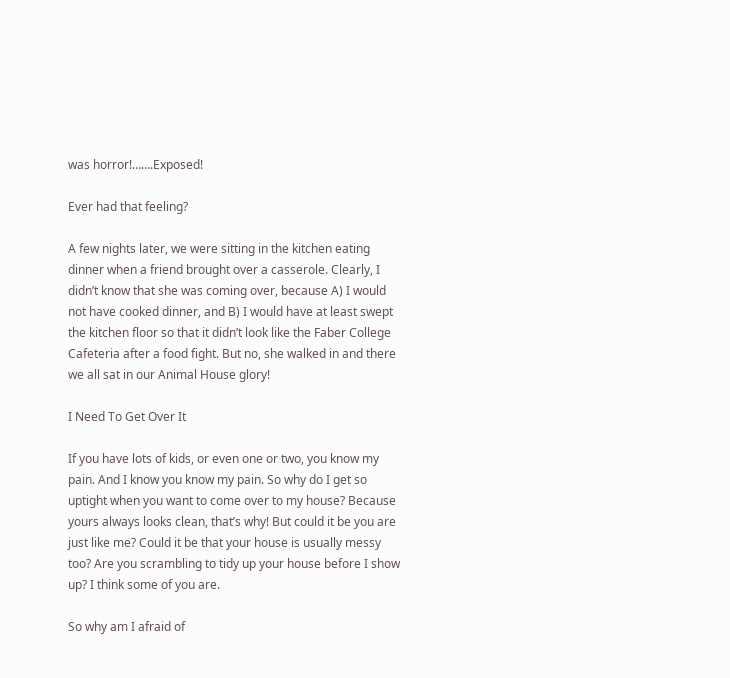was horror!…….Exposed!

Ever had that feeling?

A few nights later, we were sitting in the kitchen eating dinner when a friend brought over a casserole. Clearly, I didn’t know that she was coming over, because A) I would not have cooked dinner, and B) I would have at least swept the kitchen floor so that it didn’t look like the Faber College Cafeteria after a food fight. But no, she walked in and there we all sat in our Animal House glory!

I Need To Get Over It

If you have lots of kids, or even one or two, you know my pain. And I know you know my pain. So why do I get so uptight when you want to come over to my house? Because yours always looks clean, that’s why! But could it be you are just like me? Could it be that your house is usually messy too? Are you scrambling to tidy up your house before I show up? I think some of you are.

So why am I afraid of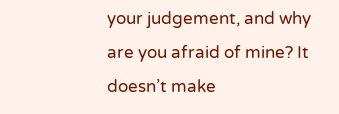your judgement, and why are you afraid of mine? It doesn’t make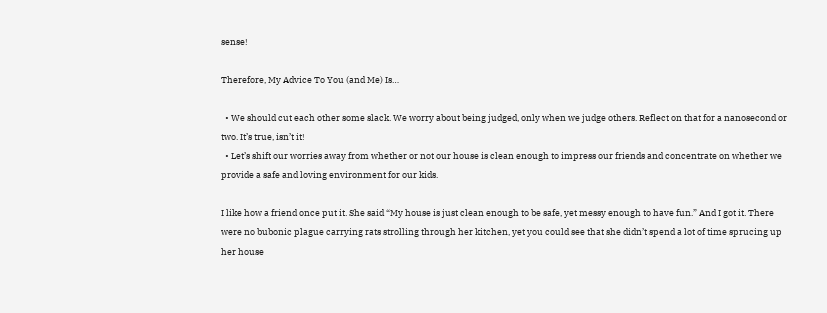sense!

Therefore, My Advice To You (and Me) Is…

  • We should cut each other some slack. We worry about being judged, only when we judge others. Reflect on that for a nanosecond or two. It’s true, isn’t it!
  • Let’s shift our worries away from whether or not our house is clean enough to impress our friends and concentrate on whether we provide a safe and loving environment for our kids.

I like how a friend once put it. She said “My house is just clean enough to be safe, yet messy enough to have fun.” And I got it. There were no bubonic plague carrying rats strolling through her kitchen, yet you could see that she didn’t spend a lot of time sprucing up her house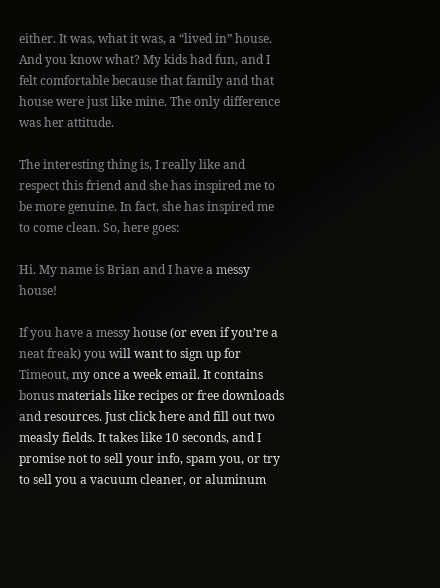either. It was, what it was, a “lived in” house. And you know what? My kids had fun, and I felt comfortable because that family and that house were just like mine. The only difference was her attitude.

The interesting thing is, I really like and respect this friend and she has inspired me to be more genuine. In fact, she has inspired me to come clean. So, here goes:

Hi. My name is Brian and I have a messy house!

If you have a messy house (or even if you’re a neat freak) you will want to sign up for Timeout, my once a week email. It contains bonus materials like recipes or free downloads and resources. Just click here and fill out two measly fields. It takes like 10 seconds, and I promise not to sell your info, spam you, or try to sell you a vacuum cleaner, or aluminum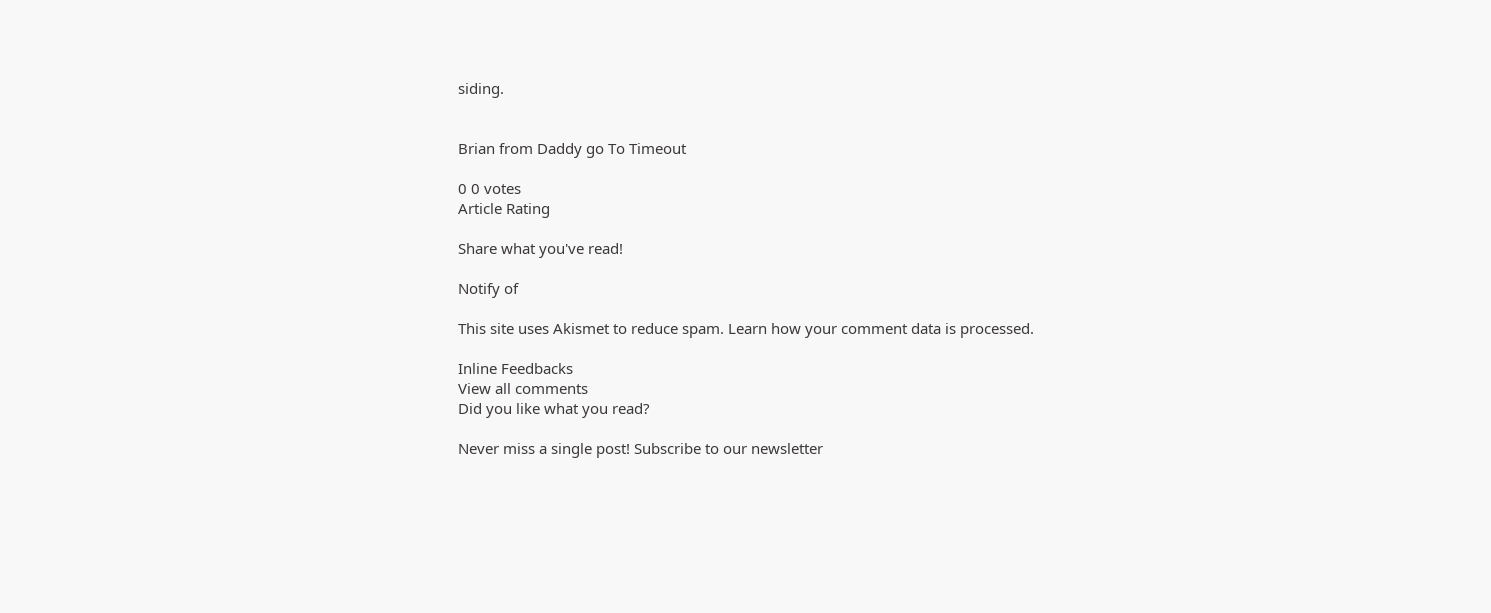siding.


Brian from Daddy go To Timeout

0 0 votes
Article Rating

Share what you've read!

Notify of

This site uses Akismet to reduce spam. Learn how your comment data is processed.

Inline Feedbacks
View all comments
Did you like what you read?

Never miss a single post! Subscribe to our newsletter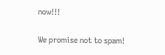now!!!

We promise not to spam!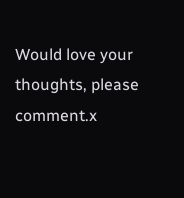Would love your thoughts, please comment.x